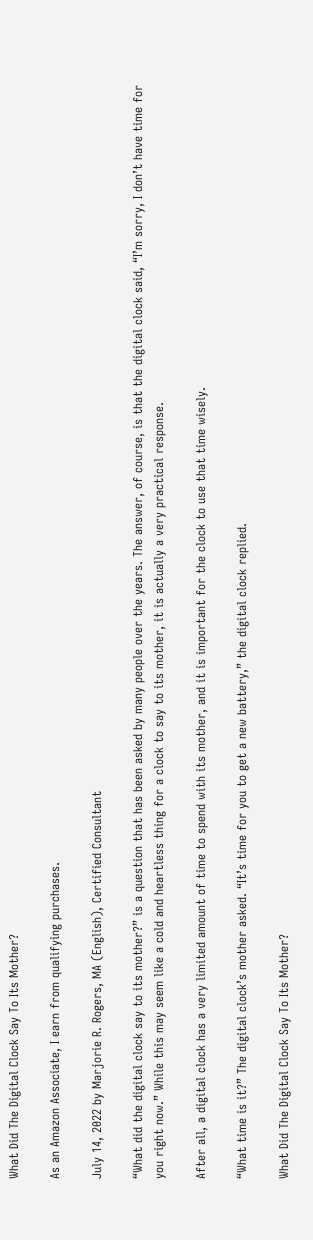What Did The Digital Clock Say To Its Mother?

As an Amazon Associate, I earn from qualifying purchases.

July 14, 2022 by Marjorie R. Rogers, MA (English), Certified Consultant

“What did the digital clock say to its mother?” is a question that has been asked by many people over the years. The answer, of course, is that the digital clock said, “I’m sorry, I don’t have time for you right now.” While this may seem like a cold and heartless thing for a clock to say to its mother, it is actually a very practical response.

After all, a digital clock has a very limited amount of time to spend with its mother, and it is important for the clock to use that time wisely.

“What time is it?” The digital clock’s mother asked. “It’s time for you to get a new battery,” the digital clock replied.

What Did The Digital Clock Say To Its Mother?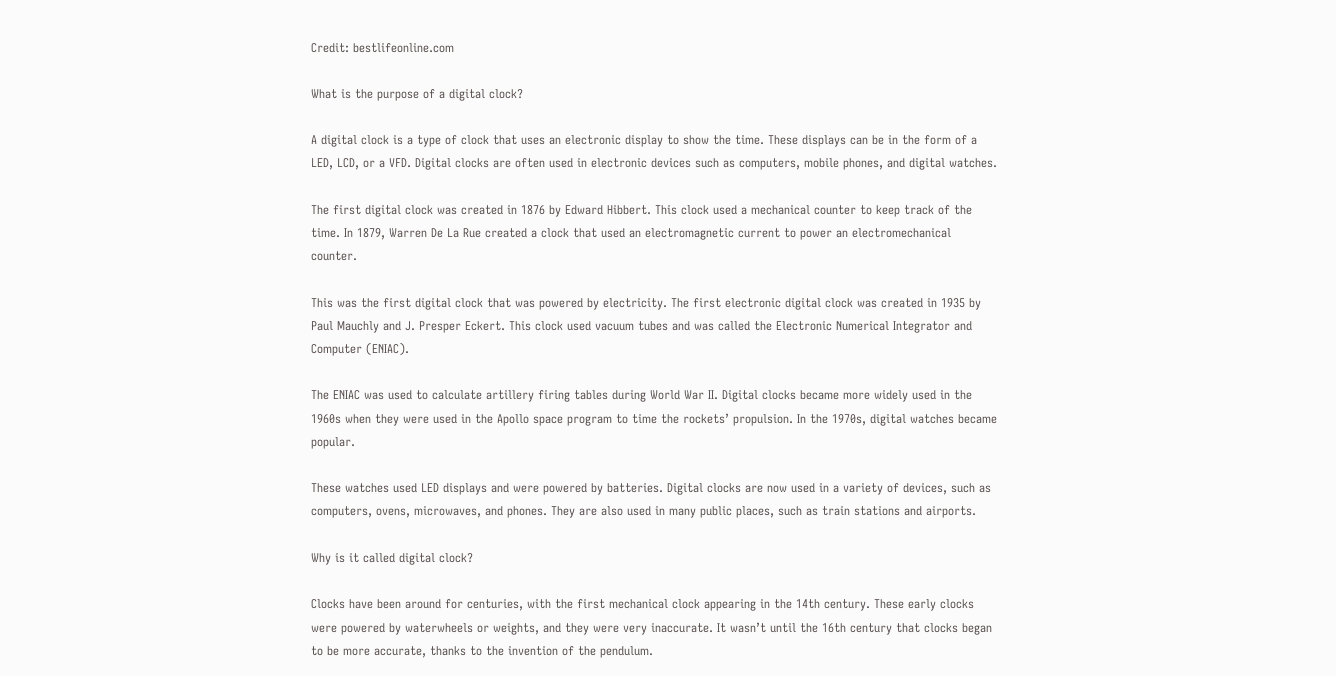Credit: bestlifeonline.com

What is the purpose of a digital clock?

A digital clock is a type of clock that uses an electronic display to show the time. These displays can be in the form of a LED, LCD, or a VFD. Digital clocks are often used in electronic devices such as computers, mobile phones, and digital watches.

The first digital clock was created in 1876 by Edward Hibbert. This clock used a mechanical counter to keep track of the time. In 1879, Warren De La Rue created a clock that used an electromagnetic current to power an electromechanical counter.

This was the first digital clock that was powered by electricity. The first electronic digital clock was created in 1935 by Paul Mauchly and J. Presper Eckert. This clock used vacuum tubes and was called the Electronic Numerical Integrator and Computer (ENIAC).

The ENIAC was used to calculate artillery firing tables during World War II. Digital clocks became more widely used in the 1960s when they were used in the Apollo space program to time the rockets’ propulsion. In the 1970s, digital watches became popular.

These watches used LED displays and were powered by batteries. Digital clocks are now used in a variety of devices, such as computers, ovens, microwaves, and phones. They are also used in many public places, such as train stations and airports.

Why is it called digital clock?

Clocks have been around for centuries, with the first mechanical clock appearing in the 14th century. These early clocks were powered by waterwheels or weights, and they were very inaccurate. It wasn’t until the 16th century that clocks began to be more accurate, thanks to the invention of the pendulum.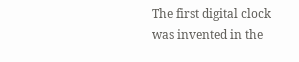The first digital clock was invented in the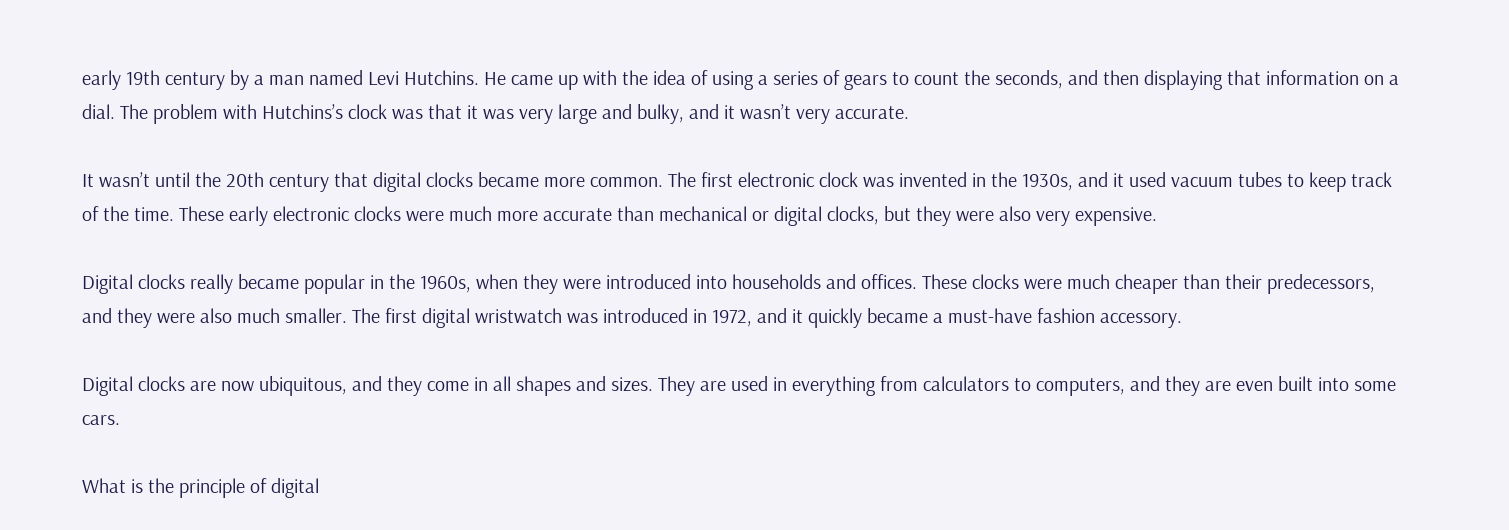early 19th century by a man named Levi Hutchins. He came up with the idea of using a series of gears to count the seconds, and then displaying that information on a dial. The problem with Hutchins’s clock was that it was very large and bulky, and it wasn’t very accurate.

It wasn’t until the 20th century that digital clocks became more common. The first electronic clock was invented in the 1930s, and it used vacuum tubes to keep track of the time. These early electronic clocks were much more accurate than mechanical or digital clocks, but they were also very expensive.

Digital clocks really became popular in the 1960s, when they were introduced into households and offices. These clocks were much cheaper than their predecessors, and they were also much smaller. The first digital wristwatch was introduced in 1972, and it quickly became a must-have fashion accessory.

Digital clocks are now ubiquitous, and they come in all shapes and sizes. They are used in everything from calculators to computers, and they are even built into some cars.

What is the principle of digital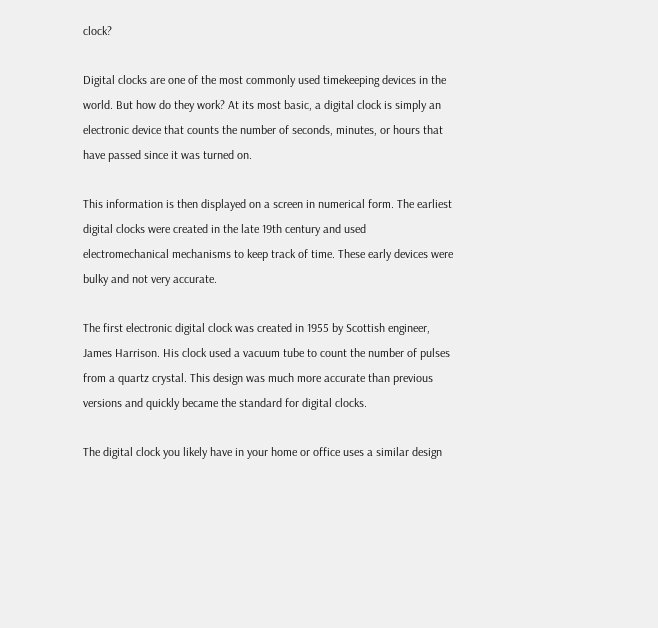clock?

Digital clocks are one of the most commonly used timekeeping devices in the world. But how do they work? At its most basic, a digital clock is simply an electronic device that counts the number of seconds, minutes, or hours that have passed since it was turned on.

This information is then displayed on a screen in numerical form. The earliest digital clocks were created in the late 19th century and used electromechanical mechanisms to keep track of time. These early devices were bulky and not very accurate.

The first electronic digital clock was created in 1955 by Scottish engineer, James Harrison. His clock used a vacuum tube to count the number of pulses from a quartz crystal. This design was much more accurate than previous versions and quickly became the standard for digital clocks.

The digital clock you likely have in your home or office uses a similar design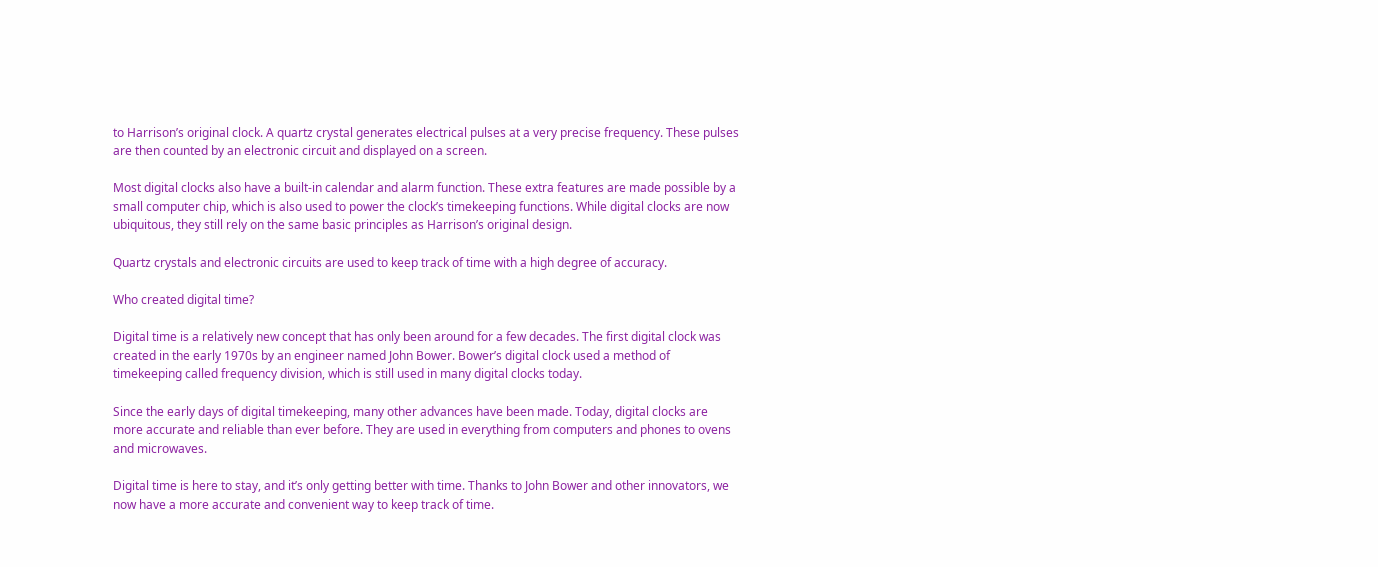to Harrison’s original clock. A quartz crystal generates electrical pulses at a very precise frequency. These pulses are then counted by an electronic circuit and displayed on a screen.

Most digital clocks also have a built-in calendar and alarm function. These extra features are made possible by a small computer chip, which is also used to power the clock’s timekeeping functions. While digital clocks are now ubiquitous, they still rely on the same basic principles as Harrison’s original design.

Quartz crystals and electronic circuits are used to keep track of time with a high degree of accuracy.

Who created digital time?

Digital time is a relatively new concept that has only been around for a few decades. The first digital clock was created in the early 1970s by an engineer named John Bower. Bower’s digital clock used a method of timekeeping called frequency division, which is still used in many digital clocks today.

Since the early days of digital timekeeping, many other advances have been made. Today, digital clocks are more accurate and reliable than ever before. They are used in everything from computers and phones to ovens and microwaves.

Digital time is here to stay, and it’s only getting better with time. Thanks to John Bower and other innovators, we now have a more accurate and convenient way to keep track of time.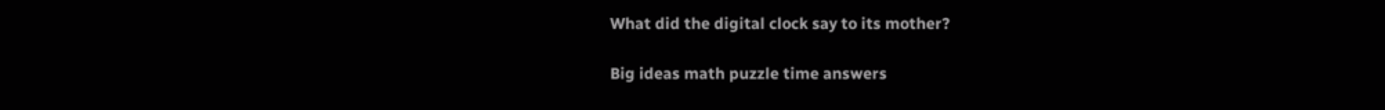What did the digital clock say to its mother?

Big ideas math puzzle time answers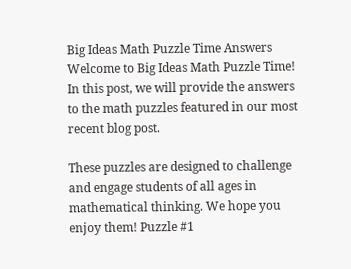Big Ideas Math Puzzle Time Answers Welcome to Big Ideas Math Puzzle Time! In this post, we will provide the answers to the math puzzles featured in our most recent blog post.

These puzzles are designed to challenge and engage students of all ages in mathematical thinking. We hope you enjoy them! Puzzle #1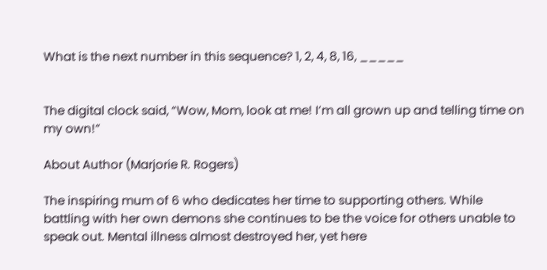What is the next number in this sequence? 1, 2, 4, 8, 16, _____


The digital clock said, “Wow, Mom, look at me! I’m all grown up and telling time on my own!”

About Author (Marjorie R. Rogers)

The inspiring mum of 6 who dedicates her time to supporting others. While battling with her own demons she continues to be the voice for others unable to speak out. Mental illness almost destroyed her, yet here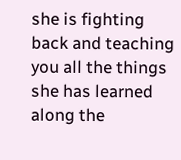she is fighting back and teaching you all the things she has learned along the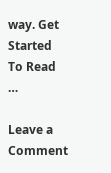way. Get Started To Read …

Leave a Comment